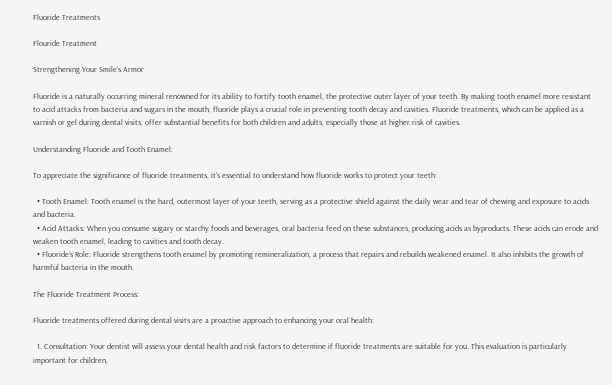Fluoride Treatments

Flouride Treatment

Strengthening Your Smile’s Armor

Fluoride is a naturally occurring mineral renowned for its ability to fortify tooth enamel, the protective outer layer of your teeth. By making tooth enamel more resistant to acid attacks from bacteria and sugars in the mouth, fluoride plays a crucial role in preventing tooth decay and cavities. Fluoride treatments, which can be applied as a varnish or gel during dental visits, offer substantial benefits for both children and adults, especially those at higher risk of cavities.

Understanding Fluoride and Tooth Enamel:

To appreciate the significance of fluoride treatments, it’s essential to understand how fluoride works to protect your teeth:

  • Tooth Enamel: Tooth enamel is the hard, outermost layer of your teeth, serving as a protective shield against the daily wear and tear of chewing and exposure to acids and bacteria.
  • Acid Attacks: When you consume sugary or starchy foods and beverages, oral bacteria feed on these substances, producing acids as byproducts. These acids can erode and weaken tooth enamel, leading to cavities and tooth decay.
  • Fluoride’s Role: Fluoride strengthens tooth enamel by promoting remineralization, a process that repairs and rebuilds weakened enamel. It also inhibits the growth of harmful bacteria in the mouth.

The Fluoride Treatment Process:

Fluoride treatments offered during dental visits are a proactive approach to enhancing your oral health:

  1. Consultation: Your dentist will assess your dental health and risk factors to determine if fluoride treatments are suitable for you. This evaluation is particularly important for children,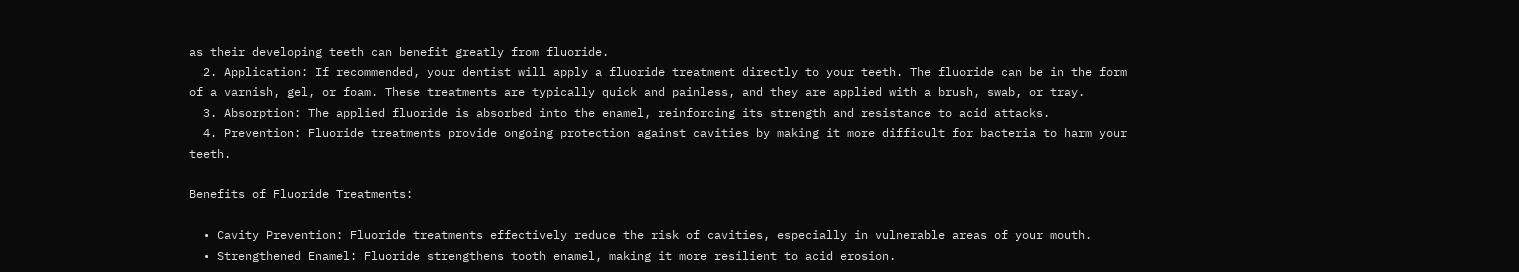as their developing teeth can benefit greatly from fluoride.
  2. Application: If recommended, your dentist will apply a fluoride treatment directly to your teeth. The fluoride can be in the form of a varnish, gel, or foam. These treatments are typically quick and painless, and they are applied with a brush, swab, or tray.
  3. Absorption: The applied fluoride is absorbed into the enamel, reinforcing its strength and resistance to acid attacks.
  4. Prevention: Fluoride treatments provide ongoing protection against cavities by making it more difficult for bacteria to harm your teeth.

Benefits of Fluoride Treatments:

  • Cavity Prevention: Fluoride treatments effectively reduce the risk of cavities, especially in vulnerable areas of your mouth.
  • Strengthened Enamel: Fluoride strengthens tooth enamel, making it more resilient to acid erosion.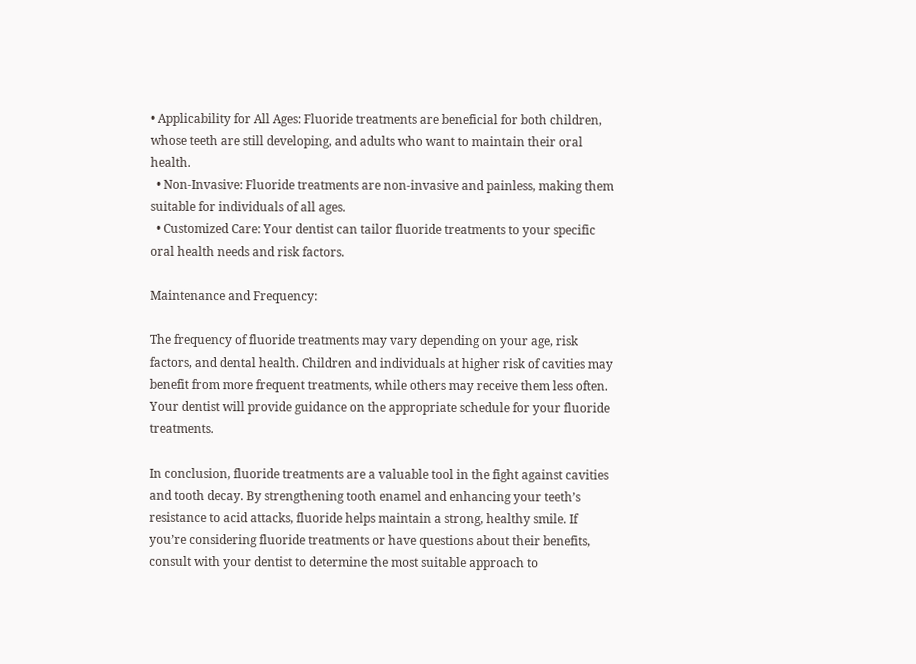• Applicability for All Ages: Fluoride treatments are beneficial for both children, whose teeth are still developing, and adults who want to maintain their oral health.
  • Non-Invasive: Fluoride treatments are non-invasive and painless, making them suitable for individuals of all ages.
  • Customized Care: Your dentist can tailor fluoride treatments to your specific oral health needs and risk factors.

Maintenance and Frequency:

The frequency of fluoride treatments may vary depending on your age, risk factors, and dental health. Children and individuals at higher risk of cavities may benefit from more frequent treatments, while others may receive them less often. Your dentist will provide guidance on the appropriate schedule for your fluoride treatments.

In conclusion, fluoride treatments are a valuable tool in the fight against cavities and tooth decay. By strengthening tooth enamel and enhancing your teeth’s resistance to acid attacks, fluoride helps maintain a strong, healthy smile. If you’re considering fluoride treatments or have questions about their benefits, consult with your dentist to determine the most suitable approach to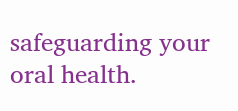safeguarding your oral health.